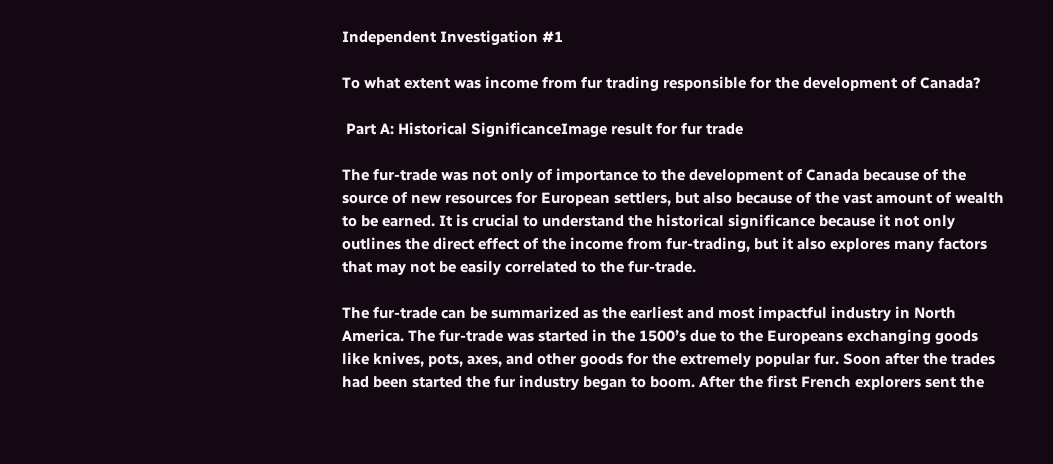Independent Investigation #1

To what extent was income from fur trading responsible for the development of Canada?

 Part A: Historical SignificanceImage result for fur trade

The fur-trade was not only of importance to the development of Canada because of the source of new resources for European settlers, but also because of the vast amount of wealth to be earned. It is crucial to understand the historical significance because it not only outlines the direct effect of the income from fur-trading, but it also explores many factors that may not be easily correlated to the fur-trade.

The fur-trade can be summarized as the earliest and most impactful industry in North America. The fur-trade was started in the 1500’s due to the Europeans exchanging goods like knives, pots, axes, and other goods for the extremely popular fur. Soon after the trades had been started the fur industry began to boom. After the first French explorers sent the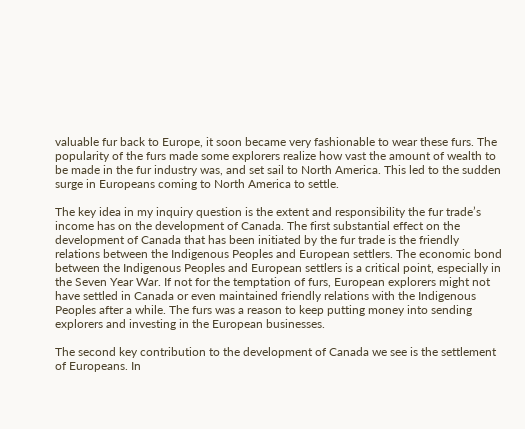valuable fur back to Europe, it soon became very fashionable to wear these furs. The popularity of the furs made some explorers realize how vast the amount of wealth to be made in the fur industry was, and set sail to North America. This led to the sudden surge in Europeans coming to North America to settle.

The key idea in my inquiry question is the extent and responsibility the fur trade’s income has on the development of Canada. The first substantial effect on the development of Canada that has been initiated by the fur trade is the friendly relations between the Indigenous Peoples and European settlers. The economic bond between the Indigenous Peoples and European settlers is a critical point, especially in the Seven Year War. If not for the temptation of furs, European explorers might not have settled in Canada or even maintained friendly relations with the Indigenous Peoples after a while. The furs was a reason to keep putting money into sending explorers and investing in the European businesses.

The second key contribution to the development of Canada we see is the settlement of Europeans. In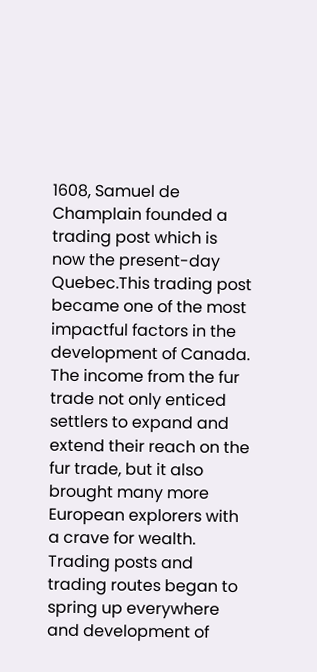1608, Samuel de Champlain founded a trading post which is now the present-day Quebec.This trading post became one of the most impactful factors in the development of Canada. The income from the fur trade not only enticed settlers to expand and extend their reach on the fur trade, but it also brought many more European explorers with a crave for wealth. Trading posts and trading routes began to spring up everywhere and development of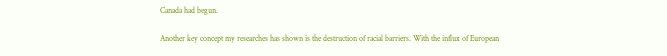Canada had begun.

Another key concept my researches has shown is the destruction of racial barriers. With the influx of European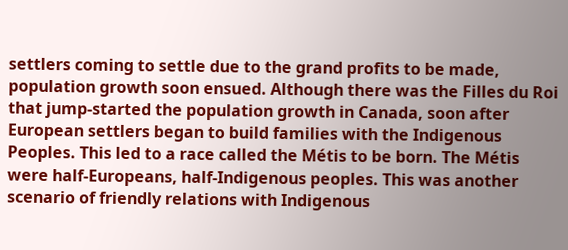settlers coming to settle due to the grand profits to be made, population growth soon ensued. Although there was the Filles du Roi that jump-started the population growth in Canada, soon after European settlers began to build families with the Indigenous Peoples. This led to a race called the Métis to be born. The Métis were half-Europeans, half-Indigenous peoples. This was another scenario of friendly relations with Indigenous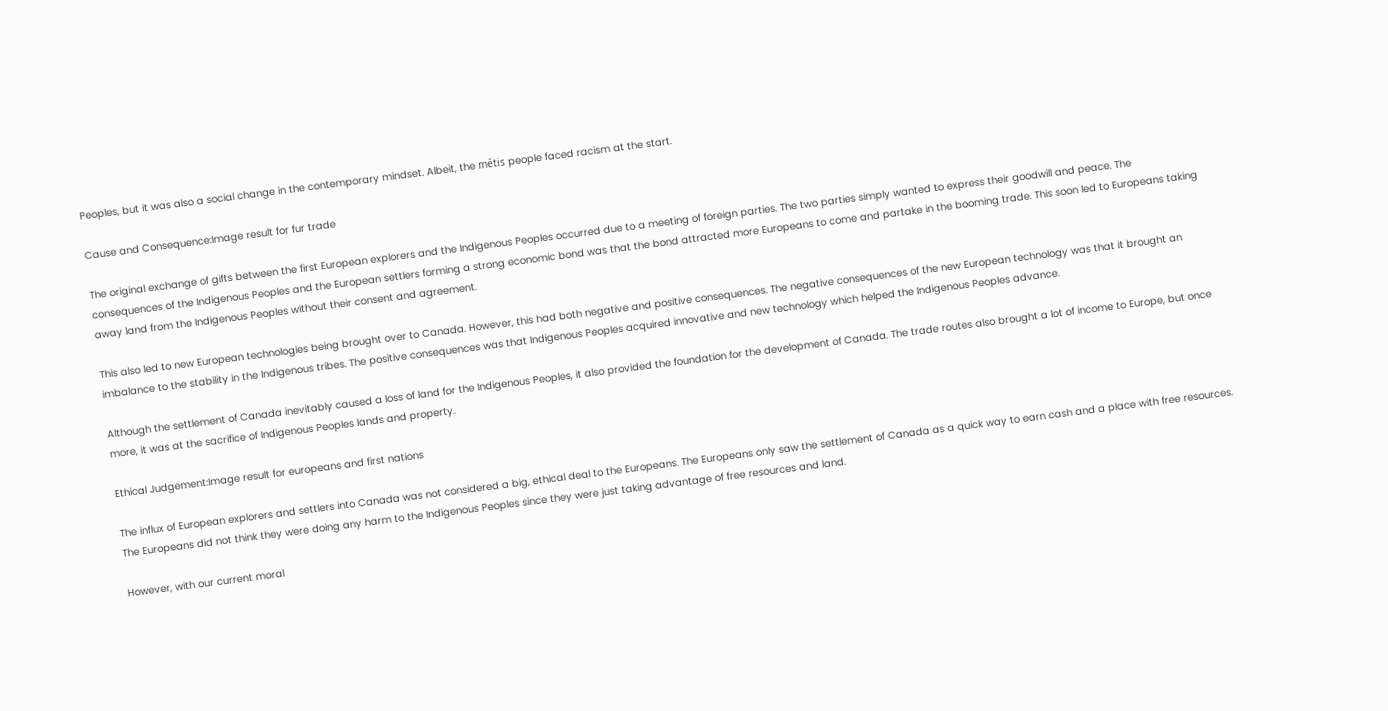Peoples, but it was also a social change in the contemporary mindset. Albeit, the métis people faced racism at the start.

Cause and Consequence:Image result for fur trade

The original exchange of gifts between the first European explorers and the Indigenous Peoples occurred due to a meeting of foreign parties. The two parties simply wanted to express their goodwill and peace. The consequences of the Indigenous Peoples and the European settlers forming a strong economic bond was that the bond attracted more Europeans to come and partake in the booming trade. This soon led to Europeans taking away land from the Indigenous Peoples without their consent and agreement.

This also led to new European technologies being brought over to Canada. However, this had both negative and positive consequences. The negative consequences of the new European technology was that it brought an imbalance to the stability in the Indigenous tribes. The positive consequences was that Indigenous Peoples acquired innovative and new technology which helped the Indigenous Peoples advance.

Although the settlement of Canada inevitably caused a loss of land for the Indigenous Peoples, it also provided the foundation for the development of Canada. The trade routes also brought a lot of income to Europe, but once more, it was at the sacrifice of Indigenous Peoples lands and property.

Ethical Judgement:Image result for europeans and first nations

The influx of European explorers and settlers into Canada was not considered a big, ethical deal to the Europeans. The Europeans only saw the settlement of Canada as a quick way to earn cash and a place with free resources. The Europeans did not think they were doing any harm to the Indigenous Peoples since they were just taking advantage of free resources and land.

However, with our current moral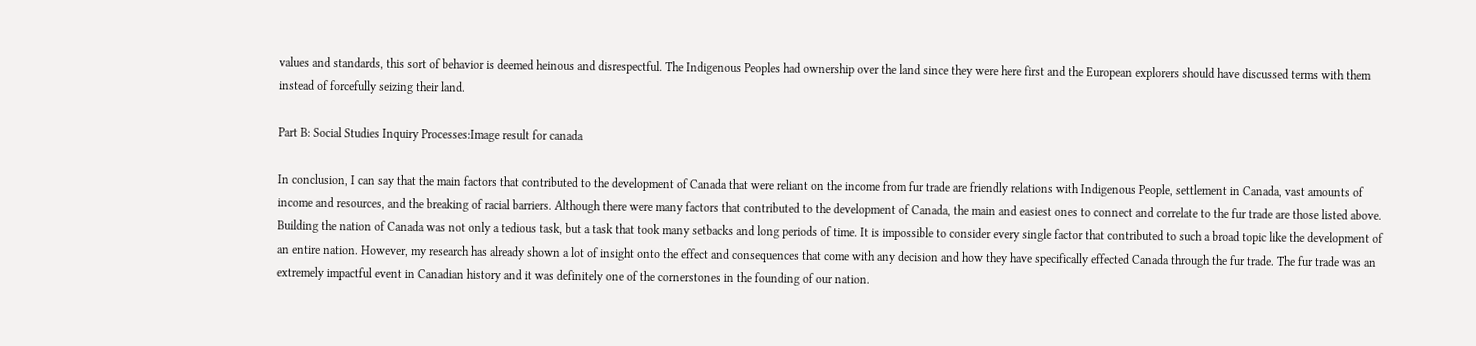values and standards, this sort of behavior is deemed heinous and disrespectful. The Indigenous Peoples had ownership over the land since they were here first and the European explorers should have discussed terms with them instead of forcefully seizing their land.

Part B: Social Studies Inquiry Processes:Image result for canada

In conclusion, I can say that the main factors that contributed to the development of Canada that were reliant on the income from fur trade are friendly relations with Indigenous People, settlement in Canada, vast amounts of income and resources, and the breaking of racial barriers. Although there were many factors that contributed to the development of Canada, the main and easiest ones to connect and correlate to the fur trade are those listed above. Building the nation of Canada was not only a tedious task, but a task that took many setbacks and long periods of time. It is impossible to consider every single factor that contributed to such a broad topic like the development of an entire nation. However, my research has already shown a lot of insight onto the effect and consequences that come with any decision and how they have specifically effected Canada through the fur trade. The fur trade was an extremely impactful event in Canadian history and it was definitely one of the cornerstones in the founding of our nation.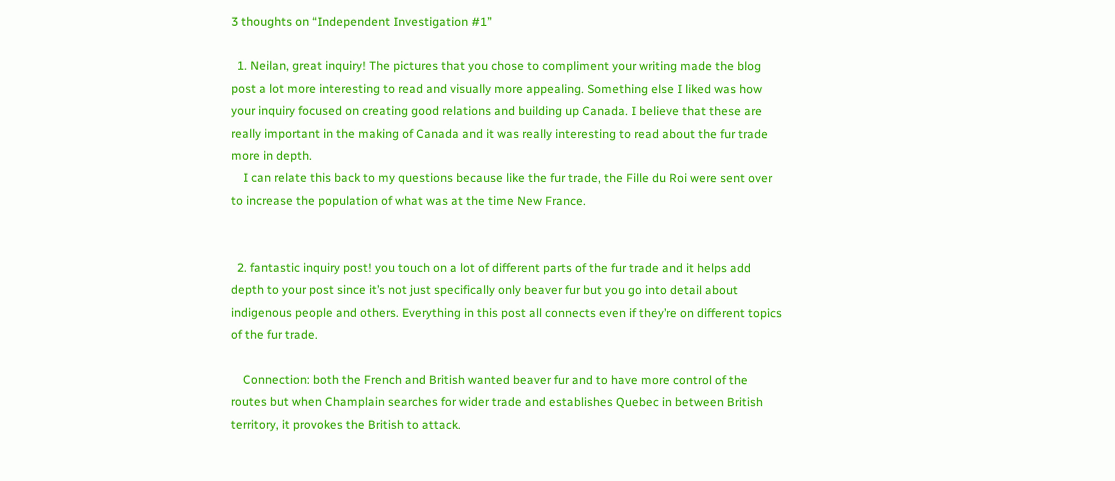3 thoughts on “Independent Investigation #1”

  1. Neilan, great inquiry! The pictures that you chose to compliment your writing made the blog post a lot more interesting to read and visually more appealing. Something else I liked was how your inquiry focused on creating good relations and building up Canada. I believe that these are really important in the making of Canada and it was really interesting to read about the fur trade more in depth.
    I can relate this back to my questions because like the fur trade, the Fille du Roi were sent over to increase the population of what was at the time New France.


  2. fantastic inquiry post! you touch on a lot of different parts of the fur trade and it helps add depth to your post since it’s not just specifically only beaver fur but you go into detail about indigenous people and others. Everything in this post all connects even if they’re on different topics of the fur trade.

    Connection: both the French and British wanted beaver fur and to have more control of the routes but when Champlain searches for wider trade and establishes Quebec in between British territory, it provokes the British to attack.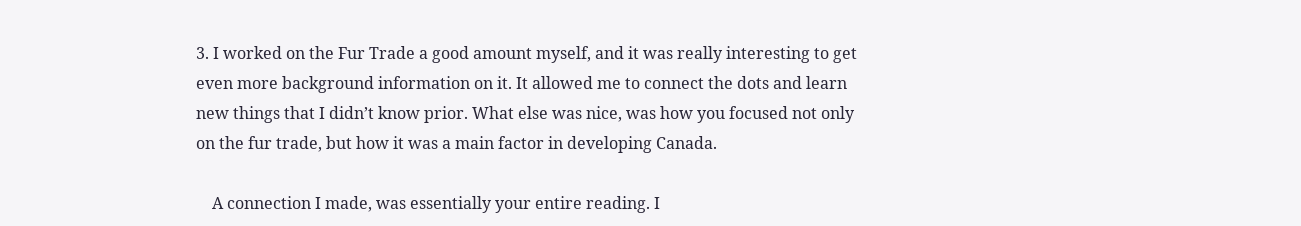3. I worked on the Fur Trade a good amount myself, and it was really interesting to get even more background information on it. It allowed me to connect the dots and learn new things that I didn’t know prior. What else was nice, was how you focused not only on the fur trade, but how it was a main factor in developing Canada.

    A connection I made, was essentially your entire reading. I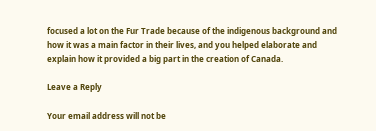focused a lot on the Fur Trade because of the indigenous background and how it was a main factor in their lives, and you helped elaborate and explain how it provided a big part in the creation of Canada.

Leave a Reply

Your email address will not be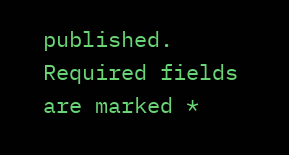published. Required fields are marked *